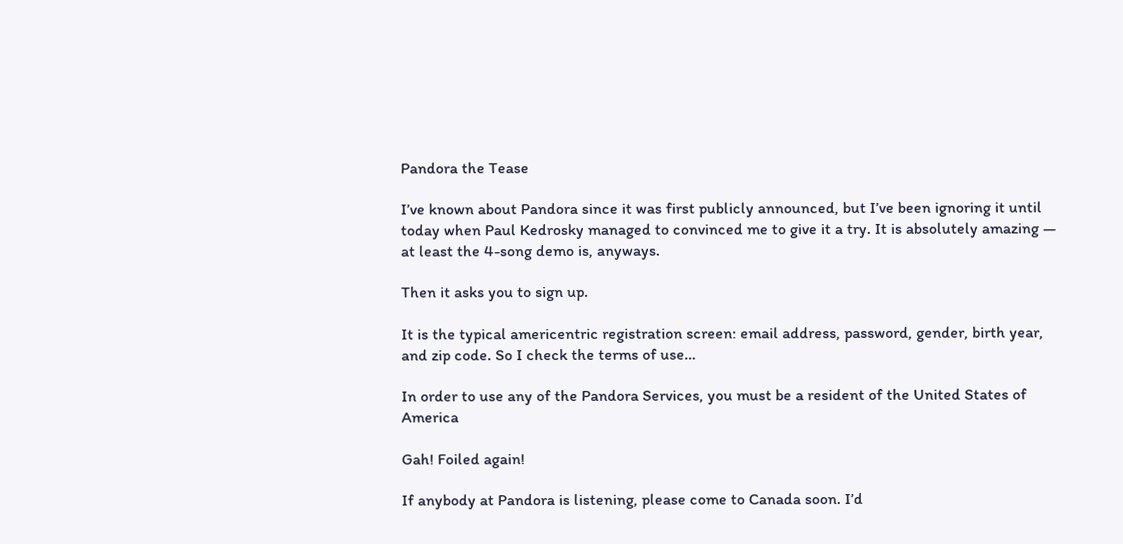Pandora the Tease

I’ve known about Pandora since it was first publicly announced, but I’ve been ignoring it until today when Paul Kedrosky managed to convinced me to give it a try. It is absolutely amazing — at least the 4-song demo is, anyways.

Then it asks you to sign up.

It is the typical americentric registration screen: email address, password, gender, birth year, and zip code. So I check the terms of use…

In order to use any of the Pandora Services, you must be a resident of the United States of America

Gah! Foiled again!

If anybody at Pandora is listening, please come to Canada soon. I’d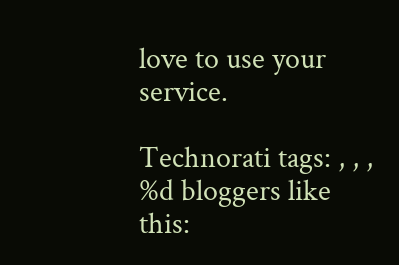love to use your service.

Technorati tags: , , ,
%d bloggers like this: